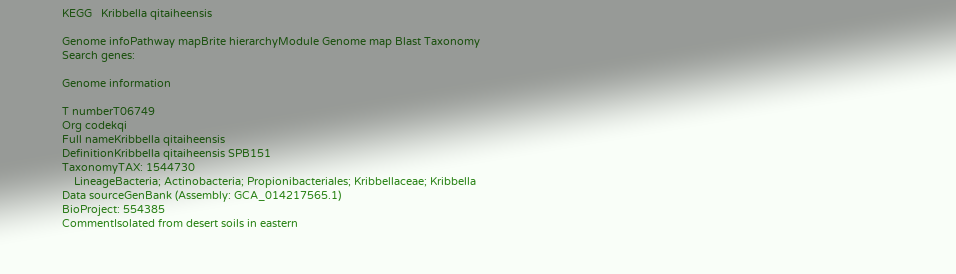KEGG   Kribbella qitaiheensis

Genome infoPathway mapBrite hierarchyModule Genome map Blast Taxonomy
Search genes:

Genome information

T numberT06749
Org codekqi
Full nameKribbella qitaiheensis
DefinitionKribbella qitaiheensis SPB151
TaxonomyTAX: 1544730
    LineageBacteria; Actinobacteria; Propionibacteriales; Kribbellaceae; Kribbella
Data sourceGenBank (Assembly: GCA_014217565.1)
BioProject: 554385
CommentIsolated from desert soils in eastern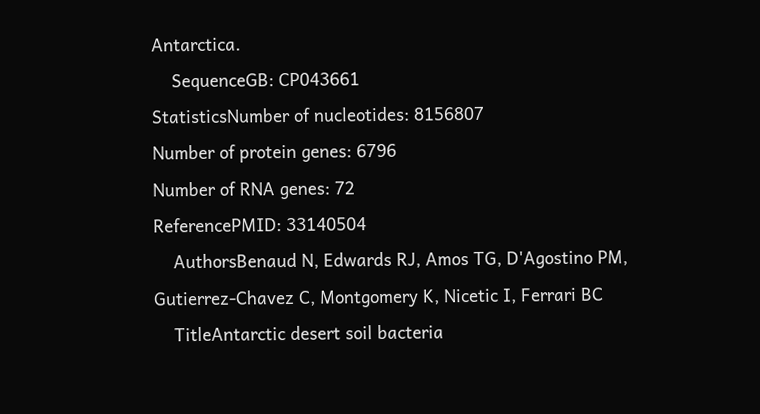Antarctica.
    SequenceGB: CP043661
StatisticsNumber of nucleotides: 8156807
Number of protein genes: 6796
Number of RNA genes: 72
ReferencePMID: 33140504
    AuthorsBenaud N, Edwards RJ, Amos TG, D'Agostino PM, Gutierrez-Chavez C, Montgomery K, Nicetic I, Ferrari BC
    TitleAntarctic desert soil bacteria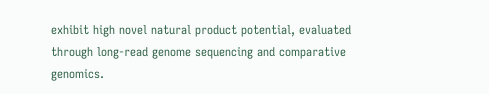exhibit high novel natural product potential, evaluated through long-read genome sequencing and comparative genomics.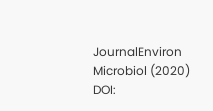JournalEnviron Microbiol (2020)
DOI: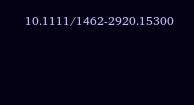10.1111/1462-2920.15300